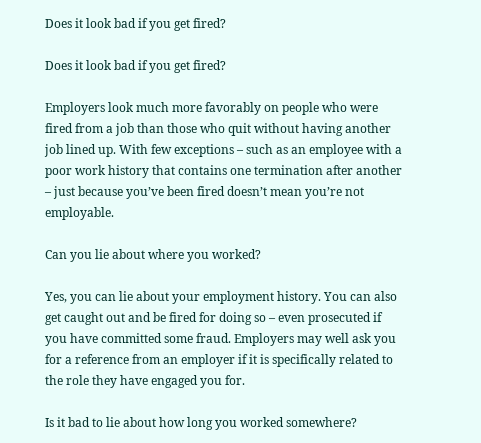Does it look bad if you get fired?

Does it look bad if you get fired?

Employers look much more favorably on people who were fired from a job than those who quit without having another job lined up. With few exceptions – such as an employee with a poor work history that contains one termination after another – just because you’ve been fired doesn’t mean you’re not employable.

Can you lie about where you worked?

Yes, you can lie about your employment history. You can also get caught out and be fired for doing so – even prosecuted if you have committed some fraud. Employers may well ask you for a reference from an employer if it is specifically related to the role they have engaged you for.

Is it bad to lie about how long you worked somewhere?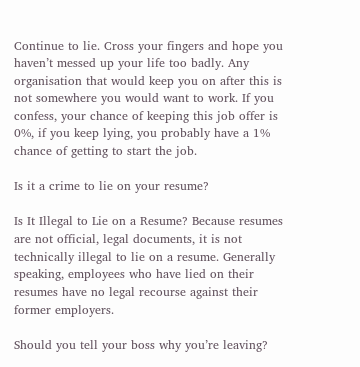Continue to lie. Cross your fingers and hope you haven’t messed up your life too badly. Any organisation that would keep you on after this is not somewhere you would want to work. If you confess, your chance of keeping this job offer is 0%, if you keep lying, you probably have a 1% chance of getting to start the job.

Is it a crime to lie on your resume?

Is It Illegal to Lie on a Resume? Because resumes are not official, legal documents, it is not technically illegal to lie on a resume. Generally speaking, employees who have lied on their resumes have no legal recourse against their former employers.

Should you tell your boss why you’re leaving?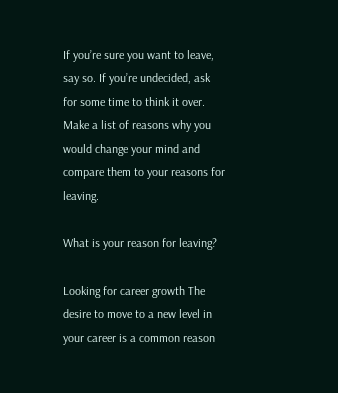If you’re sure you want to leave, say so. If you’re undecided, ask for some time to think it over. Make a list of reasons why you would change your mind and compare them to your reasons for leaving.

What is your reason for leaving?

Looking for career growth The desire to move to a new level in your career is a common reason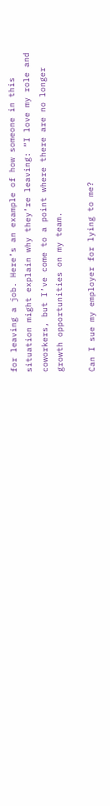for leaving a job. Here’s an example of how someone in this situation might explain why they’re leaving: “I love my role and coworkers, but I’ve come to a point where there are no longer growth opportunities on my team.

Can I sue my employer for lying to me?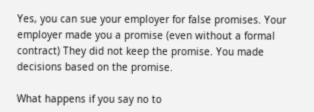Yes, you can sue your employer for false promises. Your employer made you a promise (even without a formal contract) They did not keep the promise. You made decisions based on the promise.

What happens if you say no to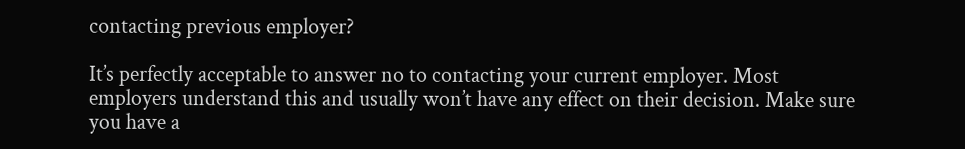contacting previous employer?

It’s perfectly acceptable to answer no to contacting your current employer. Most employers understand this and usually won’t have any effect on their decision. Make sure you have a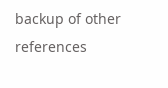backup of other references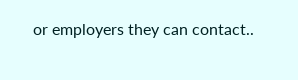or employers they can contact..